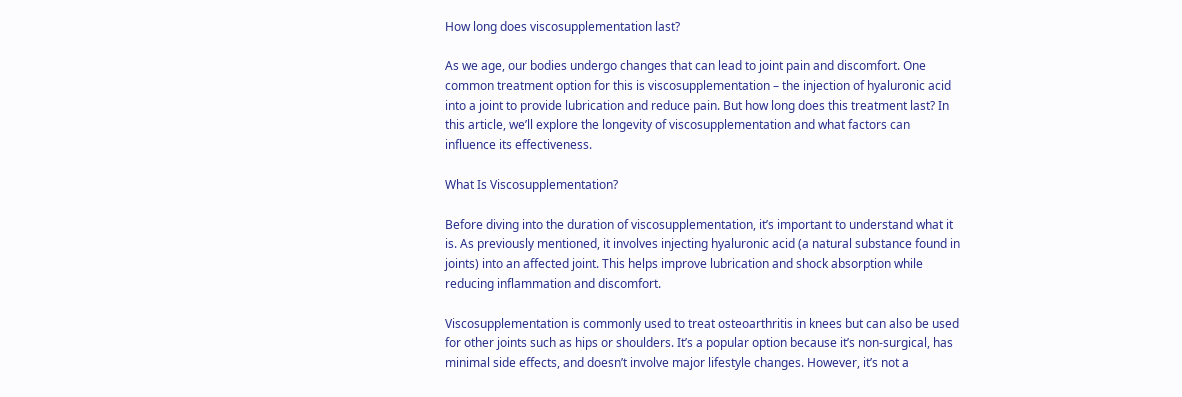How long does viscosupplementation last?

As we age, our bodies undergo changes that can lead to joint pain and discomfort. One common treatment option for this is viscosupplementation – the injection of hyaluronic acid into a joint to provide lubrication and reduce pain. But how long does this treatment last? In this article, we’ll explore the longevity of viscosupplementation and what factors can influence its effectiveness.

What Is Viscosupplementation?

Before diving into the duration of viscosupplementation, it’s important to understand what it is. As previously mentioned, it involves injecting hyaluronic acid (a natural substance found in joints) into an affected joint. This helps improve lubrication and shock absorption while reducing inflammation and discomfort.

Viscosupplementation is commonly used to treat osteoarthritis in knees but can also be used for other joints such as hips or shoulders. It’s a popular option because it’s non-surgical, has minimal side effects, and doesn’t involve major lifestyle changes. However, it’s not a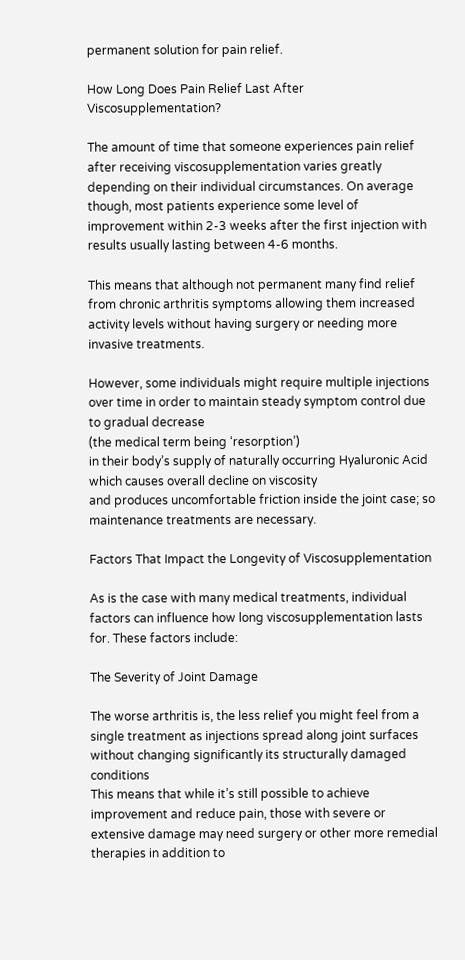permanent solution for pain relief.

How Long Does Pain Relief Last After Viscosupplementation?

The amount of time that someone experiences pain relief after receiving viscosupplementation varies greatly depending on their individual circumstances. On average though, most patients experience some level of improvement within 2-3 weeks after the first injection with results usually lasting between 4-6 months.

This means that although not permanent many find relief from chronic arthritis symptoms allowing them increased activity levels without having surgery or needing more invasive treatments.

However, some individuals might require multiple injections over time in order to maintain steady symptom control due to gradual decrease
(the medical term being ‘resorption’)
in their body’s supply of naturally occurring Hyaluronic Acid which causes overall decline on viscosity
and produces uncomfortable friction inside the joint case; so maintenance treatments are necessary.

Factors That Impact the Longevity of Viscosupplementation

As is the case with many medical treatments, individual factors can influence how long viscosupplementation lasts for. These factors include:

The Severity of Joint Damage

The worse arthritis is, the less relief you might feel from a single treatment as injections spread along joint surfaces without changing significantly its structurally damaged conditions
This means that while it’s still possible to achieve improvement and reduce pain, those with severe or extensive damage may need surgery or other more remedial therapies in addition to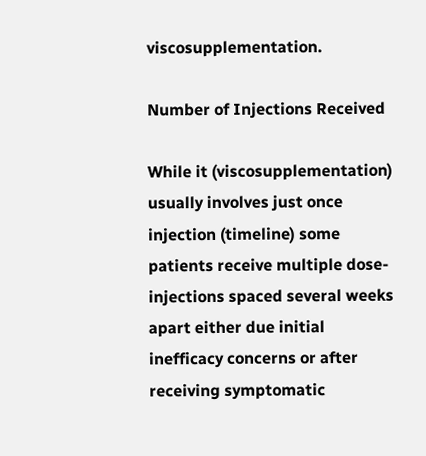viscosupplementation.

Number of Injections Received

While it (viscosupplementation) usually involves just once injection (timeline) some patients receive multiple dose-injections spaced several weeks apart either due initial inefficacy concerns or after receiving symptomatic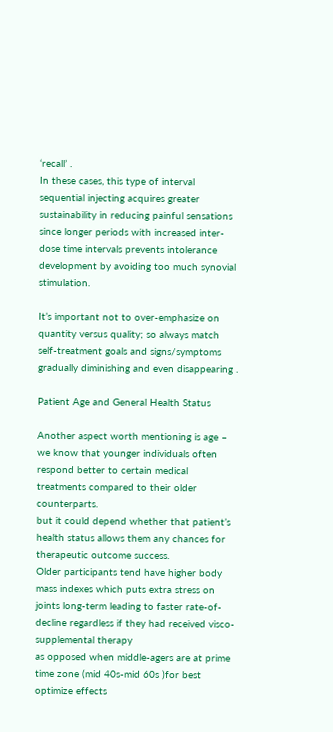‘recall’ .
In these cases, this type of interval sequential injecting acquires greater sustainability in reducing painful sensations since longer periods with increased inter-dose time intervals prevents intolerance development by avoiding too much synovial stimulation.

It’s important not to over-emphasize on quantity versus quality; so always match self-treatment goals and signs/symptoms gradually diminishing and even disappearing .

Patient Age and General Health Status

Another aspect worth mentioning is age – we know that younger individuals often respond better to certain medical treatments compared to their older counterparts.
but it could depend whether that patient’s health status allows them any chances for therapeutic outcome success.
Older participants tend have higher body mass indexes which puts extra stress on joints long-term leading to faster rate-of-decline regardless if they had received visco-supplemental therapy
as opposed when middle-agers are at prime time zone (mid 40s-mid 60s )for best optimize effects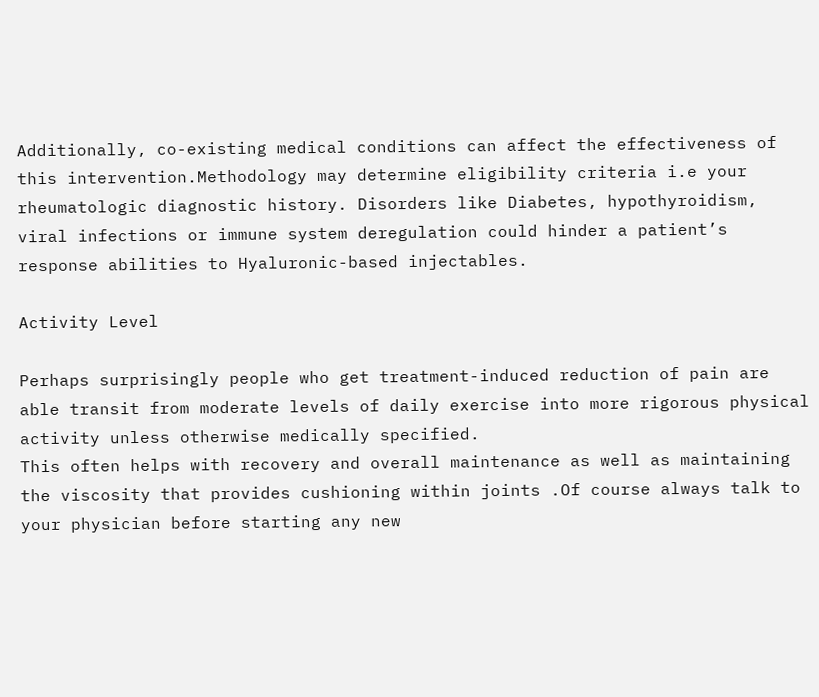Additionally, co-existing medical conditions can affect the effectiveness of this intervention.Methodology may determine eligibility criteria i.e your rheumatologic diagnostic history. Disorders like Diabetes, hypothyroidism, viral infections or immune system deregulation could hinder a patient’s response abilities to Hyaluronic-based injectables.

Activity Level

Perhaps surprisingly people who get treatment-induced reduction of pain are able transit from moderate levels of daily exercise into more rigorous physical activity unless otherwise medically specified.
This often helps with recovery and overall maintenance as well as maintaining the viscosity that provides cushioning within joints .Of course always talk to your physician before starting any new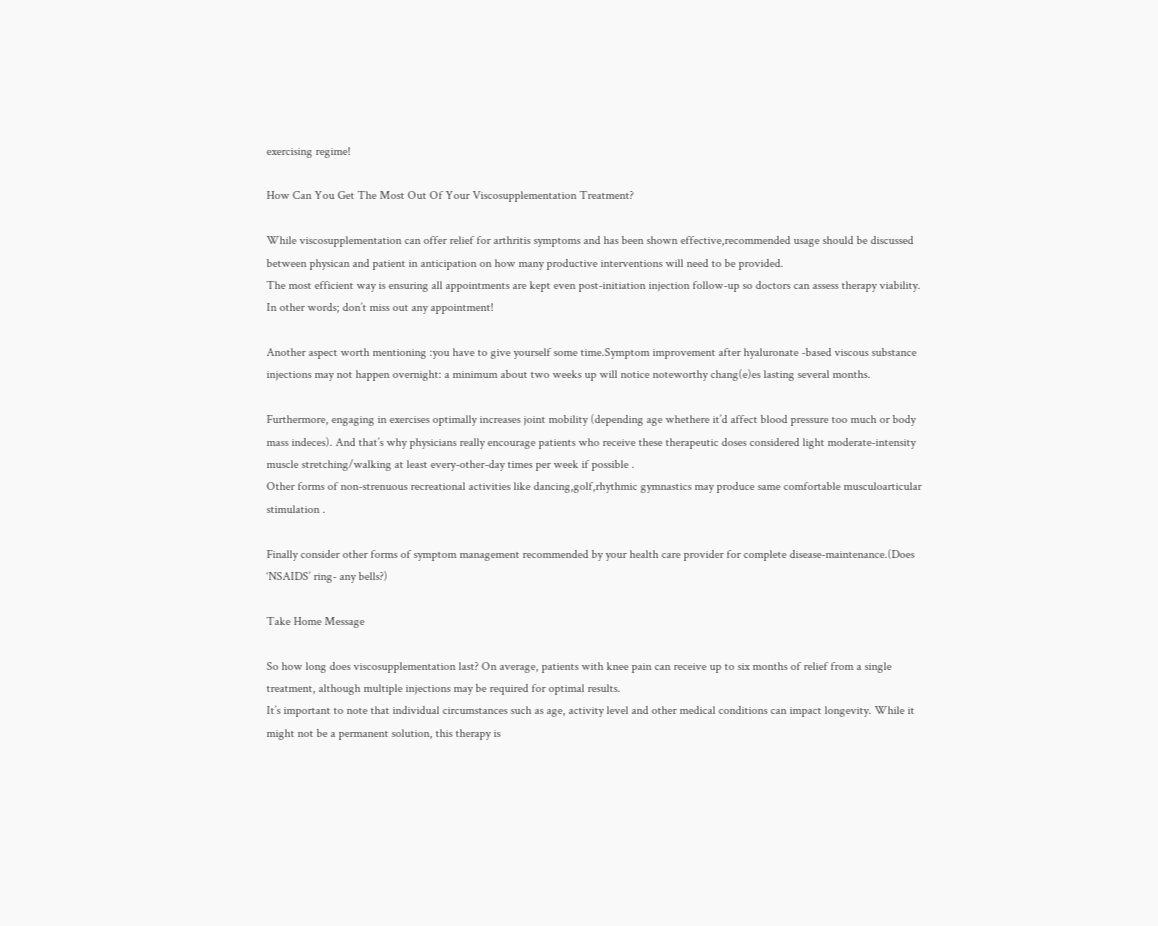exercising regime!

How Can You Get The Most Out Of Your Viscosupplementation Treatment?

While viscosupplementation can offer relief for arthritis symptoms and has been shown effective,recommended usage should be discussed between physican and patient in anticipation on how many productive interventions will need to be provided.
The most efficient way is ensuring all appointments are kept even post-initiation injection follow-up so doctors can assess therapy viability. In other words; don’t miss out any appointment!

Another aspect worth mentioning :you have to give yourself some time.Symptom improvement after hyaluronate -based viscous substance injections may not happen overnight: a minimum about two weeks up will notice noteworthy chang(e)es lasting several months.

Furthermore, engaging in exercises optimally increases joint mobility (depending age whethere it’d affect blood pressure too much or body mass indeces). And that’s why physicians really encourage patients who receive these therapeutic doses considered light moderate-intensity muscle stretching/walking at least every-other-day times per week if possible .
Other forms of non-strenuous recreational activities like dancing,golf,rhythmic gymnastics may produce same comfortable musculoarticular stimulation .

Finally consider other forms of symptom management recommended by your health care provider for complete disease-maintenance.(Does ‘NSAIDS’ ring- any bells?)

Take Home Message

So how long does viscosupplementation last? On average, patients with knee pain can receive up to six months of relief from a single treatment, although multiple injections may be required for optimal results.
It’s important to note that individual circumstances such as age, activity level and other medical conditions can impact longevity. While it might not be a permanent solution, this therapy is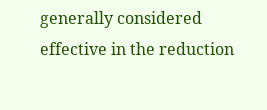generally considered effective in the reduction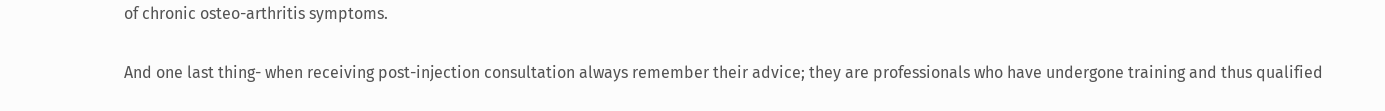of chronic osteo-arthritis symptoms.

And one last thing- when receiving post-injection consultation always remember their advice; they are professionals who have undergone training and thus qualified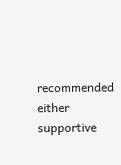recommended either supportive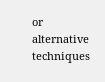or alternative techniques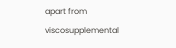apart from viscosupplemental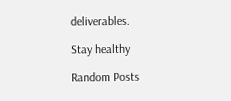deliverables.

Stay healthy

Random Posts